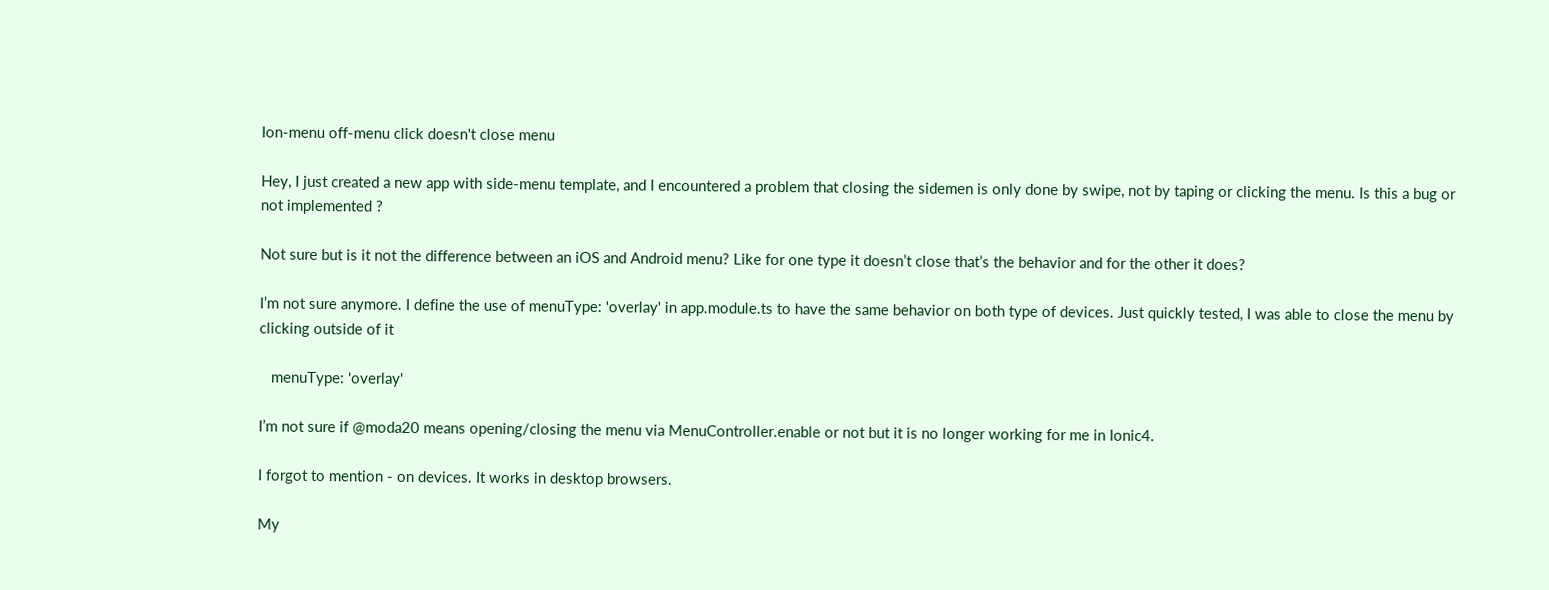Ion-menu off-menu click doesn't close menu

Hey, I just created a new app with side-menu template, and I encountered a problem that closing the sidemen is only done by swipe, not by taping or clicking the menu. Is this a bug or not implemented ?

Not sure but is it not the difference between an iOS and Android menu? Like for one type it doesn’t close that’s the behavior and for the other it does?

I’m not sure anymore. I define the use of menuType: 'overlay' in app.module.ts to have the same behavior on both type of devices. Just quickly tested, I was able to close the menu by clicking outside of it

   menuType: 'overlay'

I’m not sure if @moda20 means opening/closing the menu via MenuController.enable or not but it is no longer working for me in Ionic4.

I forgot to mention - on devices. It works in desktop browsers.

My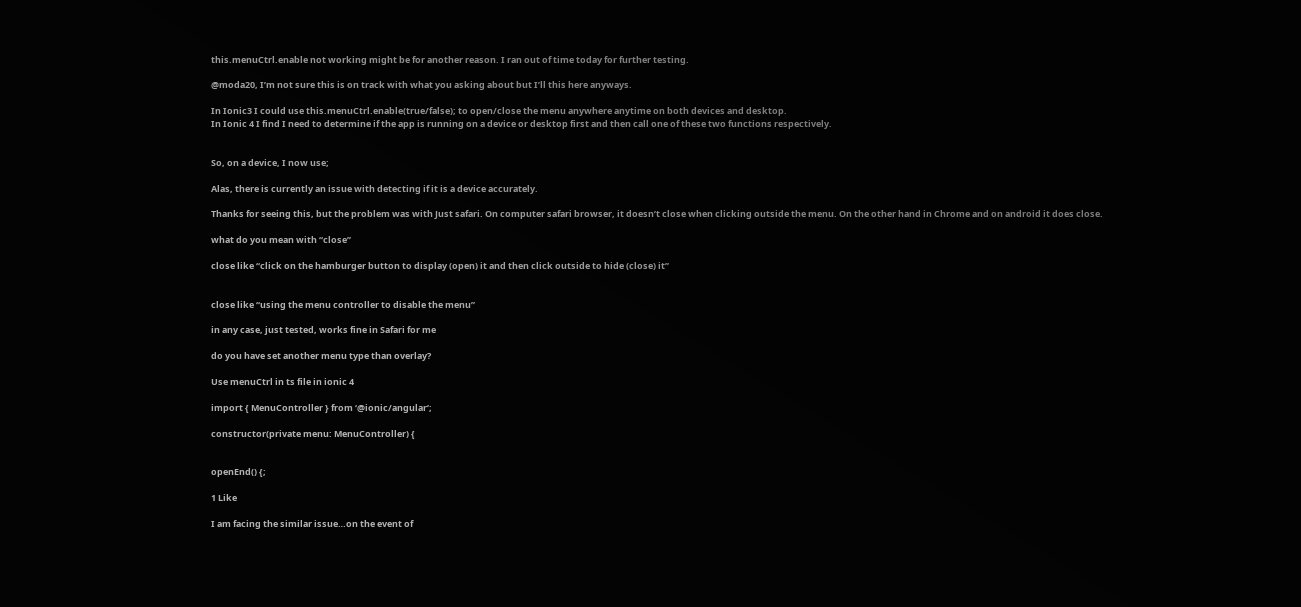this.menuCtrl.enable not working might be for another reason. I ran out of time today for further testing.

@moda20, I’m not sure this is on track with what you asking about but I’ll this here anyways.

In Ionic3 I could use this.menuCtrl.enable(true/false); to open/close the menu anywhere anytime on both devices and desktop.
In Ionic 4 I find I need to determine if the app is running on a device or desktop first and then call one of these two functions respectively.


So, on a device, I now use;

Alas, there is currently an issue with detecting if it is a device accurately.

Thanks for seeing this, but the problem was with Just safari. On computer safari browser, it doesn’t close when clicking outside the menu. On the other hand in Chrome and on android it does close.

what do you mean with “close”

close like “click on the hamburger button to display (open) it and then click outside to hide (close) it”


close like “using the menu controller to disable the menu”

in any case, just tested, works fine in Safari for me

do you have set another menu type than overlay?

Use menuCtrl in ts file in ionic 4

import { MenuController } from ‘@ionic/angular’;

constructor(private menu: MenuController) {


openEnd() {;

1 Like

I am facing the similar issue…on the event of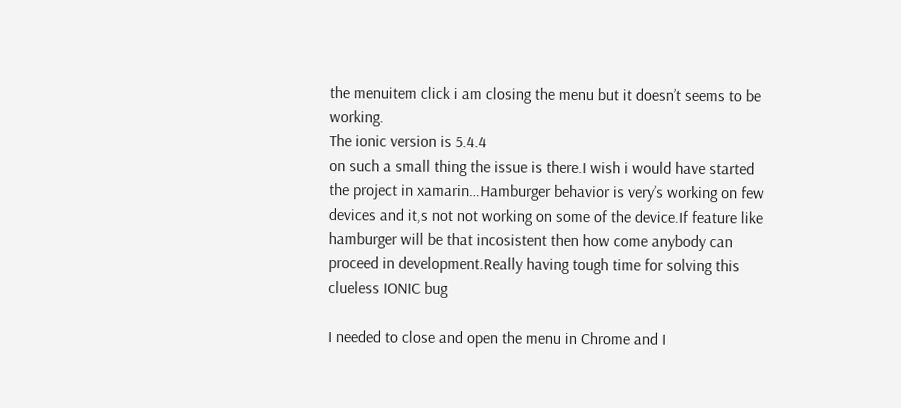the menuitem click i am closing the menu but it doesn’t seems to be working.
The ionic version is 5.4.4
on such a small thing the issue is there.I wish i would have started the project in xamarin…Hamburger behavior is very’s working on few devices and it,s not not working on some of the device.If feature like hamburger will be that incosistent then how come anybody can proceed in development.Really having tough time for solving this clueless IONIC bug

I needed to close and open the menu in Chrome and I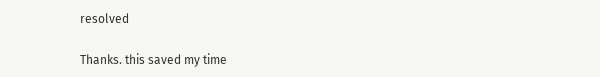resolved

Thanks. this saved my time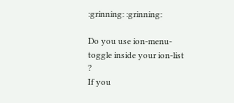:grinning: :grinning:

Do you use ion-menu-toggle inside your ion-list ?
If you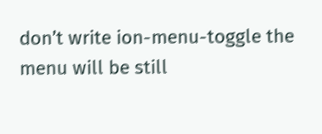don’t write ion-menu-toggle the menu will be still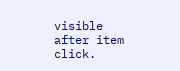visible after item click.